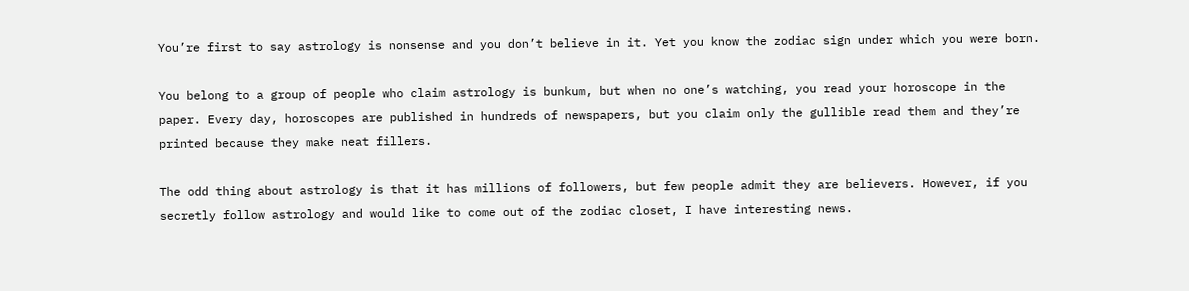You’re first to say astrology is nonsense and you don’t believe in it. Yet you know the zodiac sign under which you were born.

You belong to a group of people who claim astrology is bunkum, but when no one’s watching, you read your horoscope in the paper. Every day, horoscopes are published in hundreds of newspapers, but you claim only the gullible read them and they’re printed because they make neat fillers.

The odd thing about astrology is that it has millions of followers, but few people admit they are believers. However, if you secretly follow astrology and would like to come out of the zodiac closet, I have interesting news.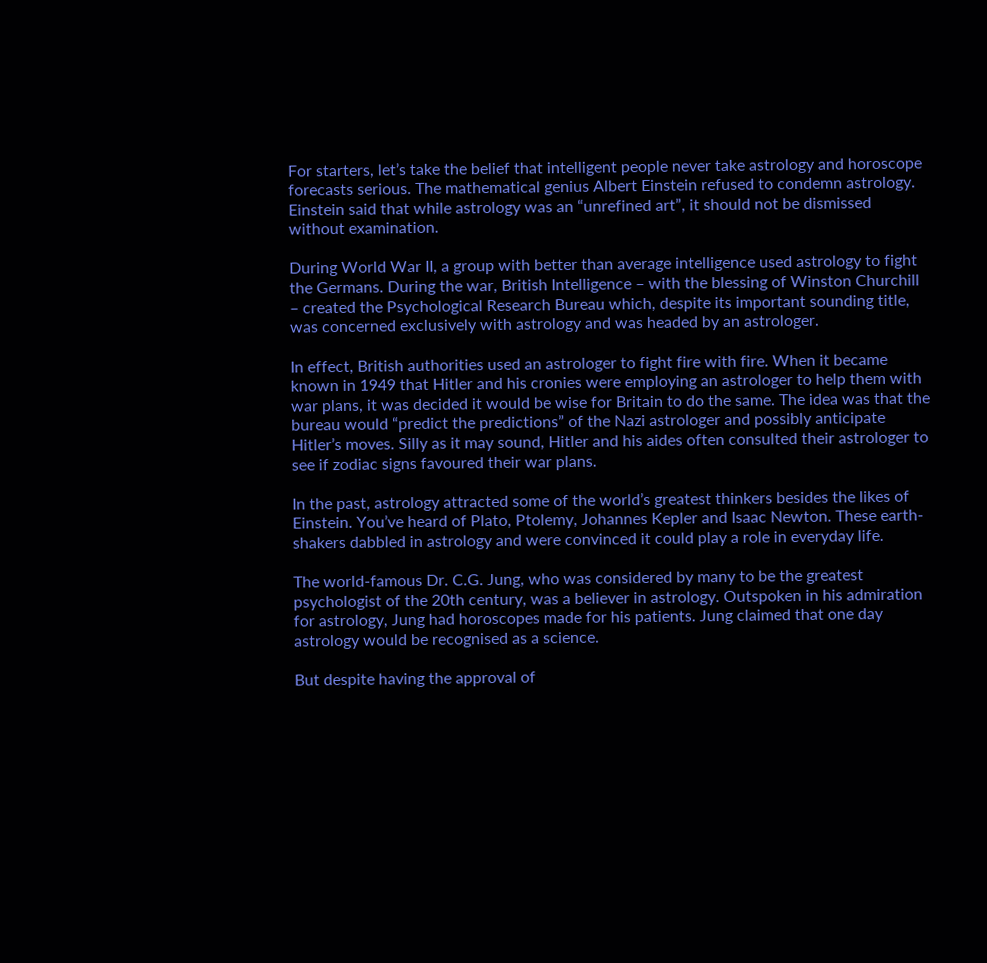For starters, let’s take the belief that intelligent people never take astrology and horoscope forecasts serious. The mathematical genius Albert Einstein refused to condemn astrology. Einstein said that while astrology was an “unrefined art”, it should not be dismissed without examination.

During World War II, a group with better than average intelligence used astrology to fight the Germans. During the war, British Intelligence – with the blessing of Winston Churchill – created the Psychological Research Bureau which, despite its important sounding title, was concerned exclusively with astrology and was headed by an astrologer.

In effect, British authorities used an astrologer to fight fire with fire. When it became known in 1949 that Hitler and his cronies were employing an astrologer to help them with war plans, it was decided it would be wise for Britain to do the same. The idea was that the bureau would “predict the predictions” of the Nazi astrologer and possibly anticipate Hitler’s moves. Silly as it may sound, Hitler and his aides often consulted their astrologer to see if zodiac signs favoured their war plans.

In the past, astrology attracted some of the world’s greatest thinkers besides the likes of Einstein. You’ve heard of Plato, Ptolemy, Johannes Kepler and Isaac Newton. These earth-shakers dabbled in astrology and were convinced it could play a role in everyday life.

The world-famous Dr. C.G. Jung, who was considered by many to be the greatest psychologist of the 20th century, was a believer in astrology. Outspoken in his admiration for astrology, Jung had horoscopes made for his patients. Jung claimed that one day astrology would be recognised as a science.

But despite having the approval of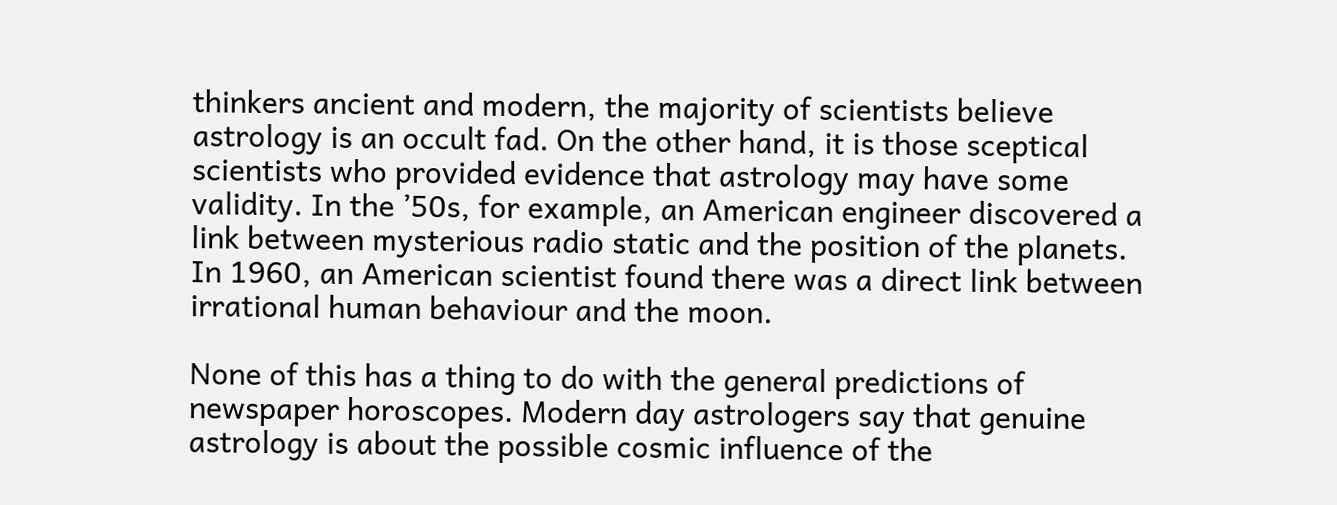thinkers ancient and modern, the majority of scientists believe astrology is an occult fad. On the other hand, it is those sceptical scientists who provided evidence that astrology may have some validity. In the ’50s, for example, an American engineer discovered a link between mysterious radio static and the position of the planets. In 1960, an American scientist found there was a direct link between irrational human behaviour and the moon.

None of this has a thing to do with the general predictions of newspaper horoscopes. Modern day astrologers say that genuine astrology is about the possible cosmic influence of the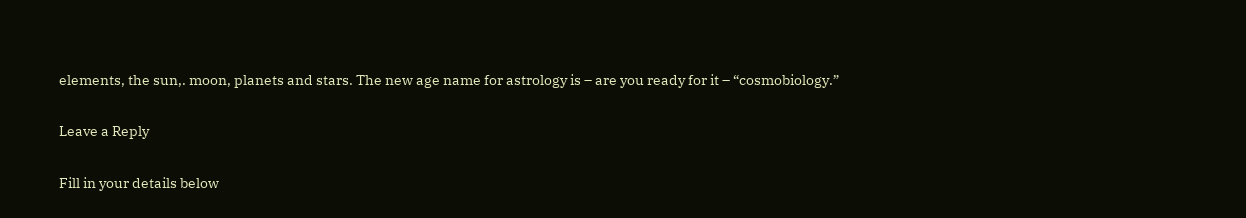elements, the sun,. moon, planets and stars. The new age name for astrology is – are you ready for it – “cosmobiology.”

Leave a Reply

Fill in your details below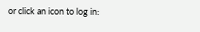or click an icon to log in: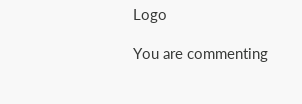Logo

You are commenting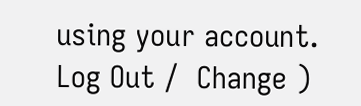using your account. Log Out /  Change )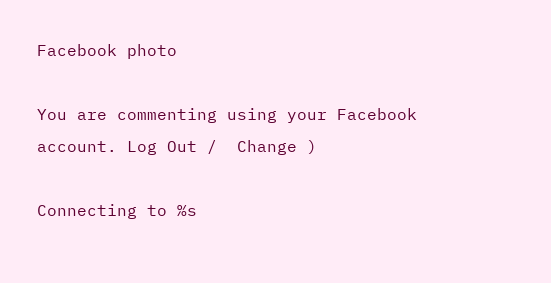Facebook photo

You are commenting using your Facebook account. Log Out /  Change )

Connecting to %s